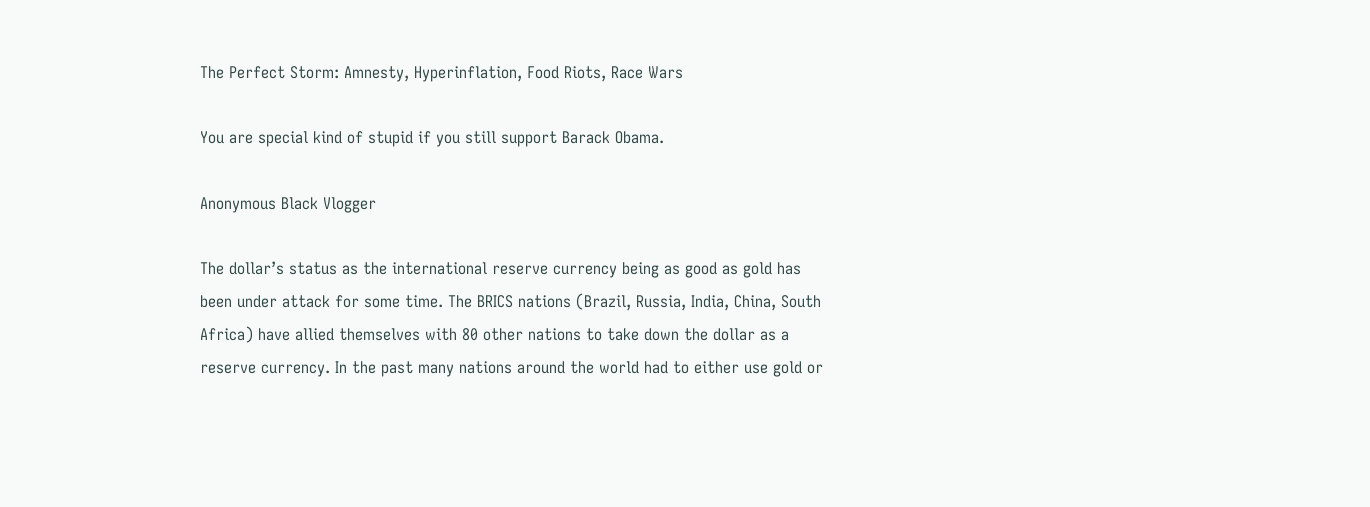The Perfect Storm: Amnesty, Hyperinflation, Food Riots, Race Wars

You are special kind of stupid if you still support Barack Obama.

Anonymous Black Vlogger

The dollar’s status as the international reserve currency being as good as gold has been under attack for some time. The BRICS nations (Brazil, Russia, India, China, South Africa) have allied themselves with 80 other nations to take down the dollar as a reserve currency. In the past many nations around the world had to either use gold or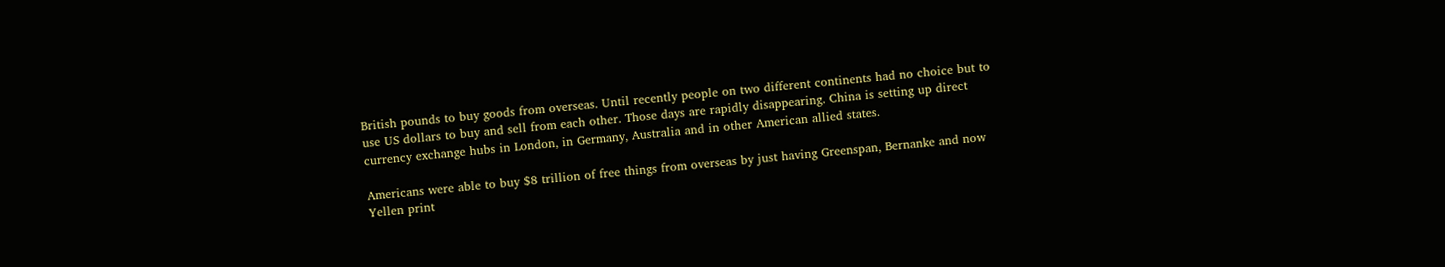British pounds to buy goods from overseas. Until recently people on two different continents had no choice but to use US dollars to buy and sell from each other. Those days are rapidly disappearing. China is setting up direct currency exchange hubs in London, in Germany, Australia and in other American allied states.

Americans were able to buy $8 trillion of free things from overseas by just having Greenspan, Bernanke and now Yellen print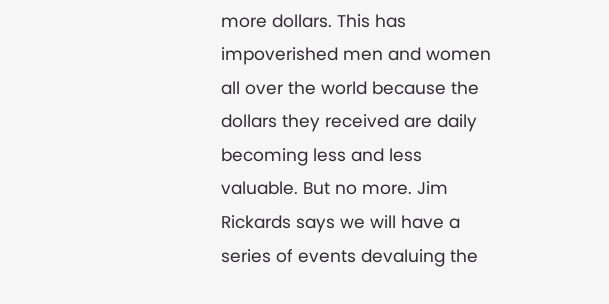more dollars. This has impoverished men and women all over the world because the dollars they received are daily becoming less and less valuable. But no more. Jim Rickards says we will have a series of events devaluing the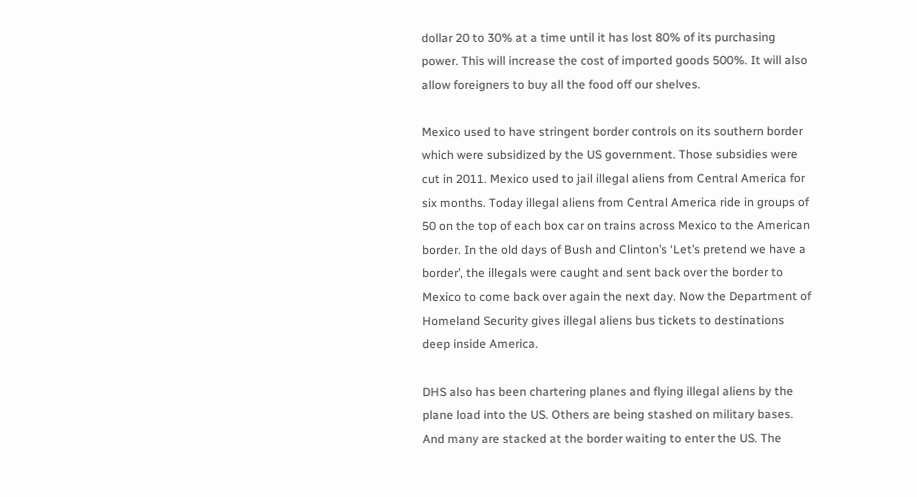dollar 20 to 30% at a time until it has lost 80% of its purchasing power. This will increase the cost of imported goods 500%. It will also allow foreigners to buy all the food off our shelves.

Mexico used to have stringent border controls on its southern border which were subsidized by the US government. Those subsidies were cut in 2011. Mexico used to jail illegal aliens from Central America for six months. Today illegal aliens from Central America ride in groups of 50 on the top of each box car on trains across Mexico to the American border. In the old days of Bush and Clinton’s ‘Let’s pretend we have a border’, the illegals were caught and sent back over the border to Mexico to come back over again the next day. Now the Department of Homeland Security gives illegal aliens bus tickets to destinations deep inside America.

DHS also has been chartering planes and flying illegal aliens by the plane load into the US. Others are being stashed on military bases. And many are stacked at the border waiting to enter the US. The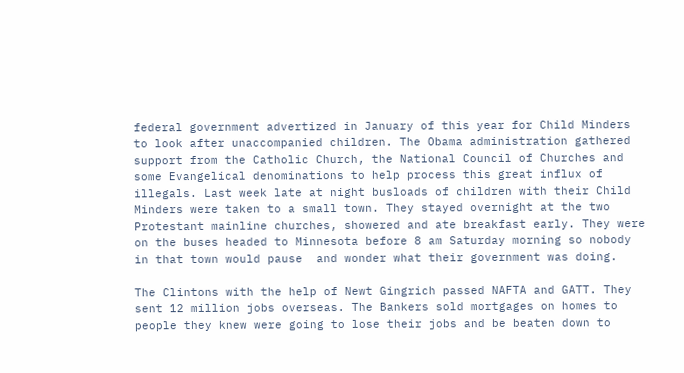federal government advertized in January of this year for Child Minders to look after unaccompanied children. The Obama administration gathered support from the Catholic Church, the National Council of Churches and some Evangelical denominations to help process this great influx of illegals. Last week late at night busloads of children with their Child Minders were taken to a small town. They stayed overnight at the two Protestant mainline churches, showered and ate breakfast early. They were on the buses headed to Minnesota before 8 am Saturday morning so nobody in that town would pause  and wonder what their government was doing.

The Clintons with the help of Newt Gingrich passed NAFTA and GATT. They sent 12 million jobs overseas. The Bankers sold mortgages on homes to people they knew were going to lose their jobs and be beaten down to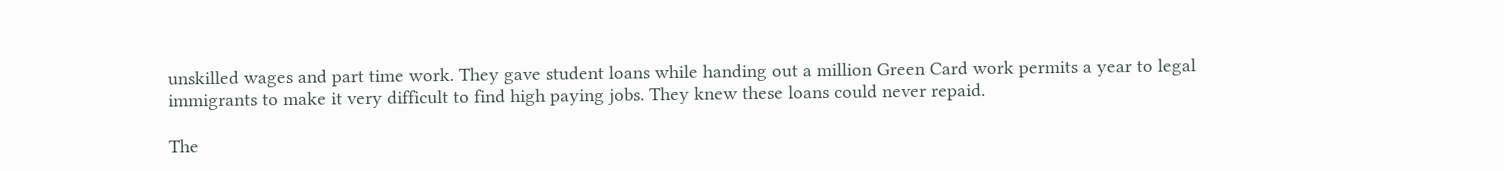unskilled wages and part time work. They gave student loans while handing out a million Green Card work permits a year to legal immigrants to make it very difficult to find high paying jobs. They knew these loans could never repaid.

The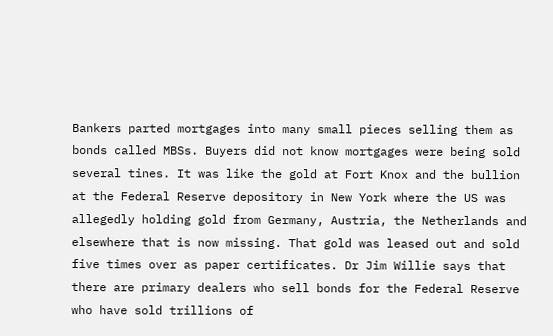Bankers parted mortgages into many small pieces selling them as bonds called MBSs. Buyers did not know mortgages were being sold several tines. It was like the gold at Fort Knox and the bullion at the Federal Reserve depository in New York where the US was allegedly holding gold from Germany, Austria, the Netherlands and elsewhere that is now missing. That gold was leased out and sold five times over as paper certificates. Dr Jim Willie says that there are primary dealers who sell bonds for the Federal Reserve who have sold trillions of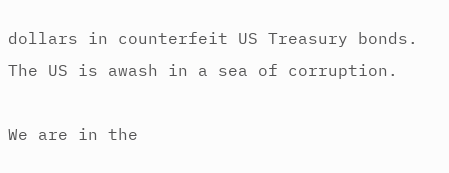dollars in counterfeit US Treasury bonds. The US is awash in a sea of corruption.

We are in the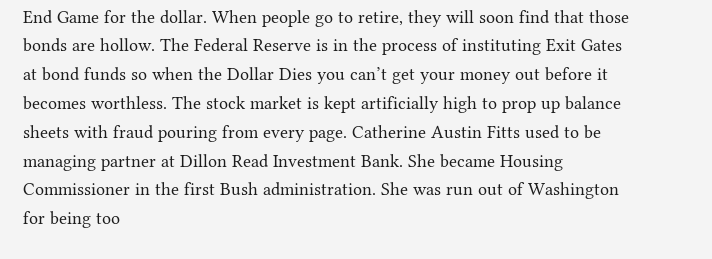End Game for the dollar. When people go to retire, they will soon find that those bonds are hollow. The Federal Reserve is in the process of instituting Exit Gates at bond funds so when the Dollar Dies you can’t get your money out before it becomes worthless. The stock market is kept artificially high to prop up balance sheets with fraud pouring from every page. Catherine Austin Fitts used to be managing partner at Dillon Read Investment Bank. She became Housing Commissioner in the first Bush administration. She was run out of Washington for being too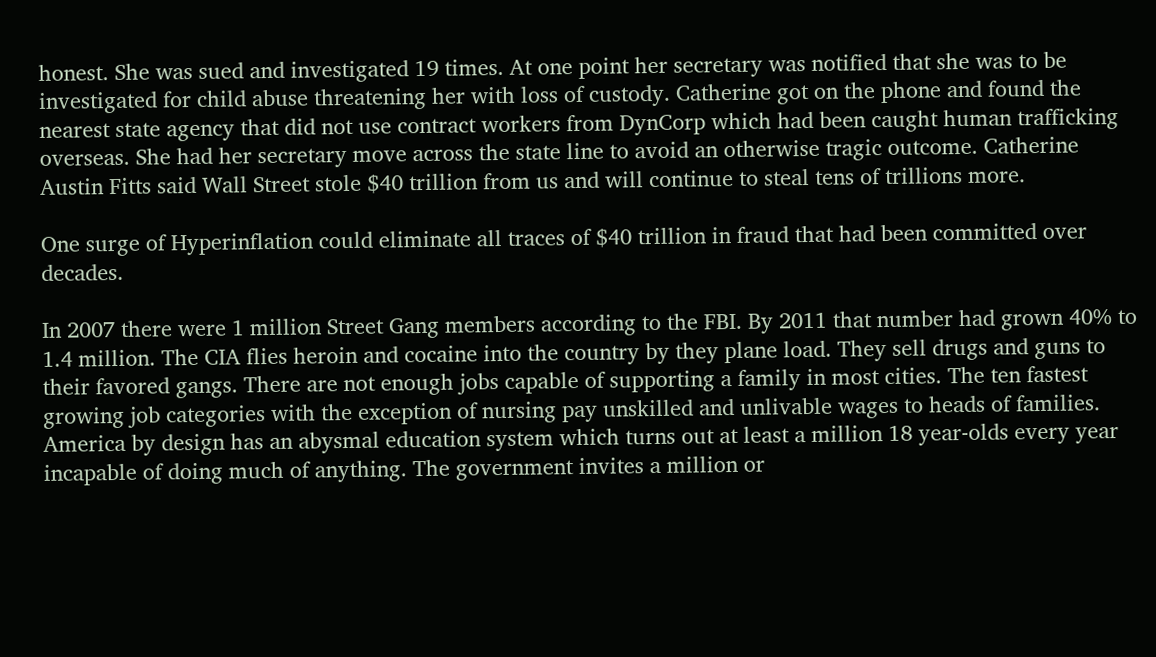honest. She was sued and investigated 19 times. At one point her secretary was notified that she was to be investigated for child abuse threatening her with loss of custody. Catherine got on the phone and found the nearest state agency that did not use contract workers from DynCorp which had been caught human trafficking overseas. She had her secretary move across the state line to avoid an otherwise tragic outcome. Catherine Austin Fitts said Wall Street stole $40 trillion from us and will continue to steal tens of trillions more.

One surge of Hyperinflation could eliminate all traces of $40 trillion in fraud that had been committed over decades.

In 2007 there were 1 million Street Gang members according to the FBI. By 2011 that number had grown 40% to 1.4 million. The CIA flies heroin and cocaine into the country by they plane load. They sell drugs and guns to their favored gangs. There are not enough jobs capable of supporting a family in most cities. The ten fastest growing job categories with the exception of nursing pay unskilled and unlivable wages to heads of families. America by design has an abysmal education system which turns out at least a million 18 year-olds every year incapable of doing much of anything. The government invites a million or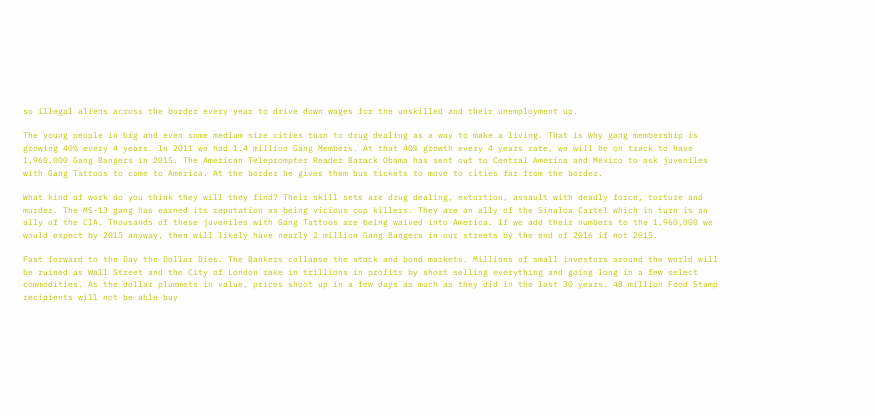so illegal aliens across the border every year to drive down wages for the unskilled and their unemployment up.

The young people in big and even some medium size cities turn to drug dealing as a way to make a living. That is why gang membership is growing 40% every 4 years. In 2011 we had 1.4 million Gang Members. At that 40% growth every 4 years rate, we will be on track to have 1,960,000 Gang Bangers in 2015. The American Teleprompter Reader Barack Obama has sent out to Central America and Mexico to ask juveniles with Gang Tattoos to come to America. At the border he gives them bus tickets to move to cities far from the border.

What kind of work do you think they will they find? Their skill sets are drug dealing, extortion, assault with deadly force, torture and murder. The MS-13 gang has earned its reputation as being vicious cop killers. They are an ally of the Sinaloa Cartel which in turn is an ally of the CIA. Thousands of these juveniles with Gang Tattoos are being waived into America. If we add their numbers to the 1,960,000 we would expect by 2015 anyway, then will likely have nearly 2 million Gang Bangers in our streets by the end of 2016 if not 2015.

Fast forward to the Day the Dollar Dies. The Bankers collapse the stock and bond markets. Millions of small investors around the world will be ruined as Wall Street and the City of London rake in trillions in profits by short selling everything and going long in a few select commodities. As the dollar plummets in value, prices shoot up in a few days as much as they did in the last 30 years. 48 million Food Stamp recipients will not be able buy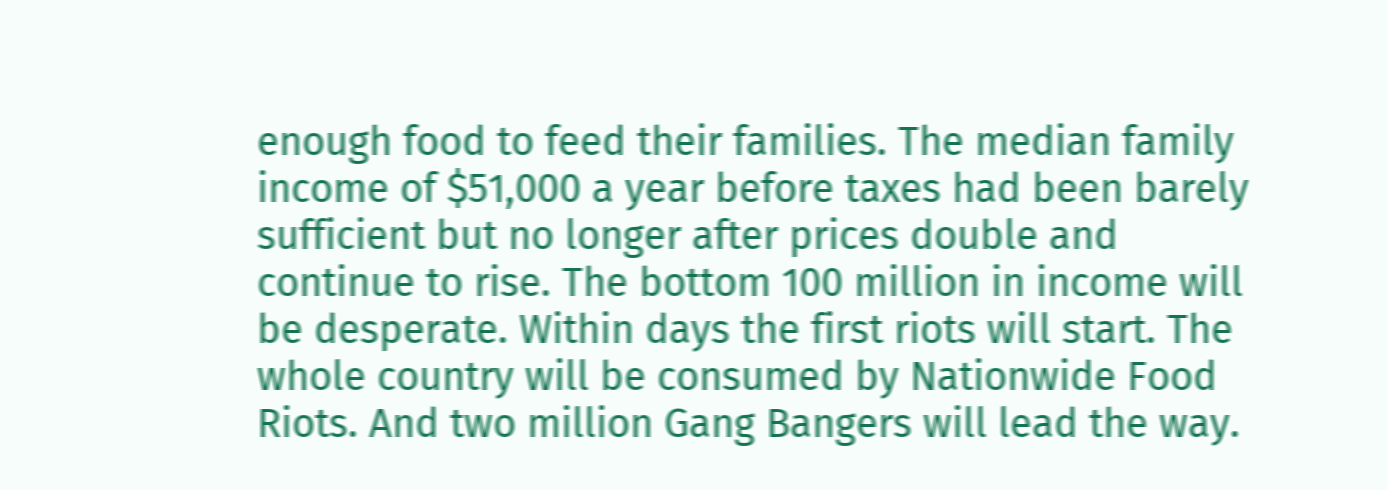enough food to feed their families. The median family income of $51,000 a year before taxes had been barely sufficient but no longer after prices double and continue to rise. The bottom 100 million in income will be desperate. Within days the first riots will start. The whole country will be consumed by Nationwide Food Riots. And two million Gang Bangers will lead the way.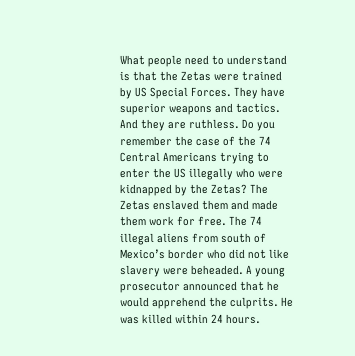What people need to understand is that the Zetas were trained by US Special Forces. They have superior weapons and tactics. And they are ruthless. Do you remember the case of the 74 Central Americans trying to enter the US illegally who were kidnapped by the Zetas? The Zetas enslaved them and made them work for free. The 74 illegal aliens from south of Mexico’s border who did not like slavery were beheaded. A young prosecutor announced that he would apprehend the culprits. He was killed within 24 hours.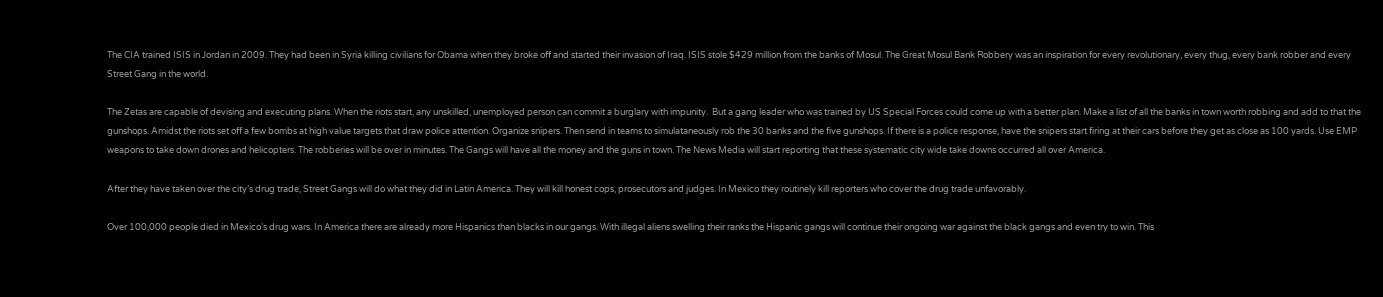The CIA trained ISIS in Jordan in 2009. They had been in Syria killing civilians for Obama when they broke off and started their invasion of Iraq. ISIS stole $429 million from the banks of Mosul. The Great Mosul Bank Robbery was an inspiration for every revolutionary, every thug, every bank robber and every Street Gang in the world.

The Zetas are capable of devising and executing plans. When the riots start, any unskilled, unemployed person can commit a burglary with impunity.  But a gang leader who was trained by US Special Forces could come up with a better plan. Make a list of all the banks in town worth robbing and add to that the gunshops. Amidst the riots set off a few bombs at high value targets that draw police attention. Organize snipers. Then send in teams to simulataneously rob the 30 banks and the five gunshops. If there is a police response, have the snipers start firing at their cars before they get as close as 100 yards. Use EMP weapons to take down drones and helicopters. The robberies will be over in minutes. The Gangs will have all the money and the guns in town. The News Media will start reporting that these systematic city wide take downs occurred all over America.

After they have taken over the city’s drug trade, Street Gangs will do what they did in Latin America. They will kill honest cops, prosecutors and judges. In Mexico they routinely kill reporters who cover the drug trade unfavorably.

Over 100,000 people died in Mexico’s drug wars. In America there are already more Hispanics than blacks in our gangs. With illegal aliens swelling their ranks the Hispanic gangs will continue their ongoing war against the black gangs and even try to win. This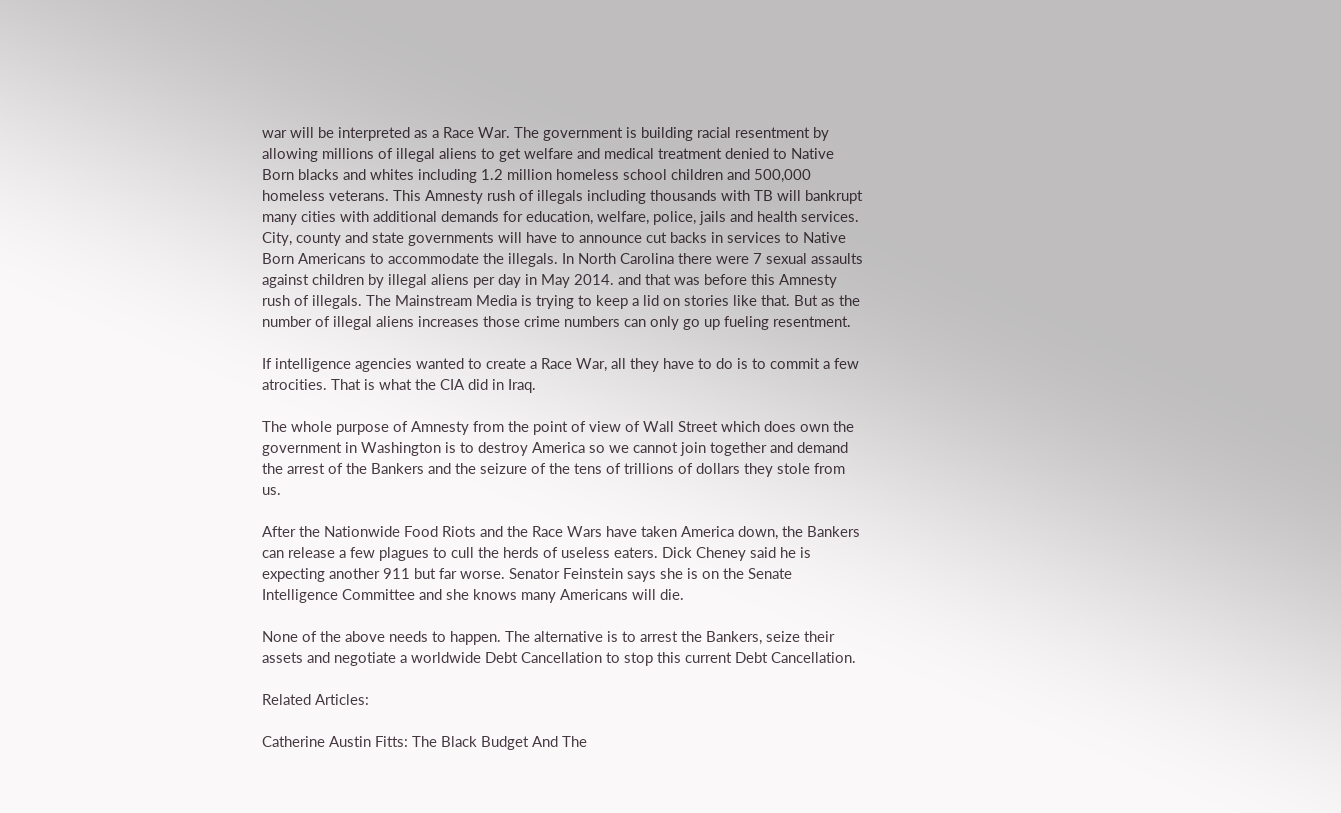war will be interpreted as a Race War. The government is building racial resentment by allowing millions of illegal aliens to get welfare and medical treatment denied to Native Born blacks and whites including 1.2 million homeless school children and 500,000 homeless veterans. This Amnesty rush of illegals including thousands with TB will bankrupt many cities with additional demands for education, welfare, police, jails and health services. City, county and state governments will have to announce cut backs in services to Native Born Americans to accommodate the illegals. In North Carolina there were 7 sexual assaults against children by illegal aliens per day in May 2014. and that was before this Amnesty rush of illegals. The Mainstream Media is trying to keep a lid on stories like that. But as the number of illegal aliens increases those crime numbers can only go up fueling resentment.

If intelligence agencies wanted to create a Race War, all they have to do is to commit a few atrocities. That is what the CIA did in Iraq.

The whole purpose of Amnesty from the point of view of Wall Street which does own the government in Washington is to destroy America so we cannot join together and demand the arrest of the Bankers and the seizure of the tens of trillions of dollars they stole from us.

After the Nationwide Food Riots and the Race Wars have taken America down, the Bankers can release a few plagues to cull the herds of useless eaters. Dick Cheney said he is expecting another 911 but far worse. Senator Feinstein says she is on the Senate Intelligence Committee and she knows many Americans will die.

None of the above needs to happen. The alternative is to arrest the Bankers, seize their assets and negotiate a worldwide Debt Cancellation to stop this current Debt Cancellation.

Related Articles:

Catherine Austin Fitts: The Black Budget And The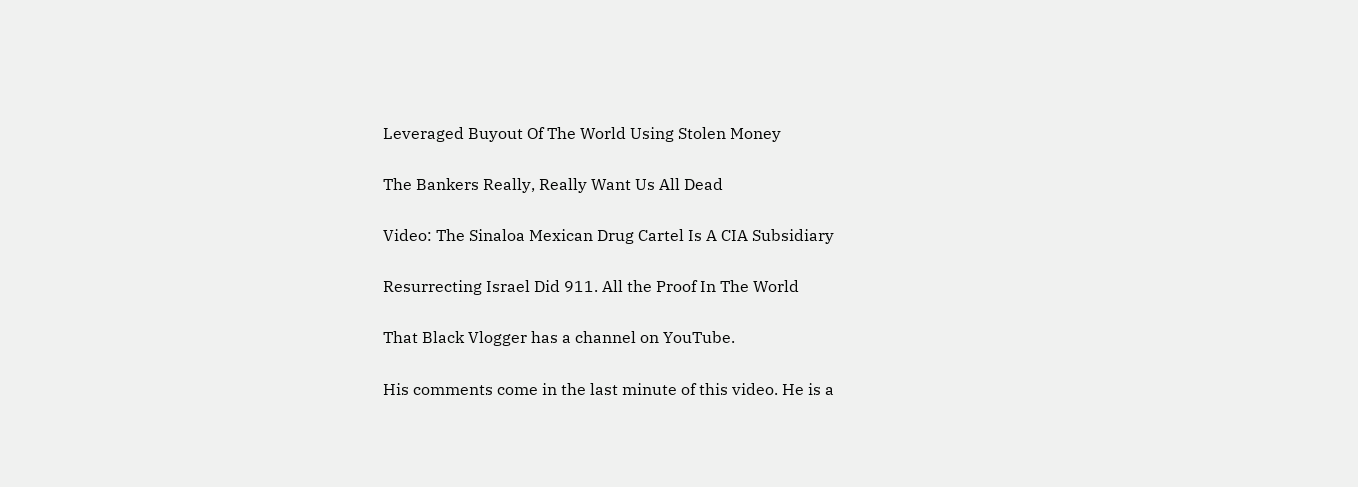Leveraged Buyout Of The World Using Stolen Money

The Bankers Really, Really Want Us All Dead

Video: The Sinaloa Mexican Drug Cartel Is A CIA Subsidiary

Resurrecting Israel Did 911. All the Proof In The World

That Black Vlogger has a channel on YouTube.

His comments come in the last minute of this video. He is a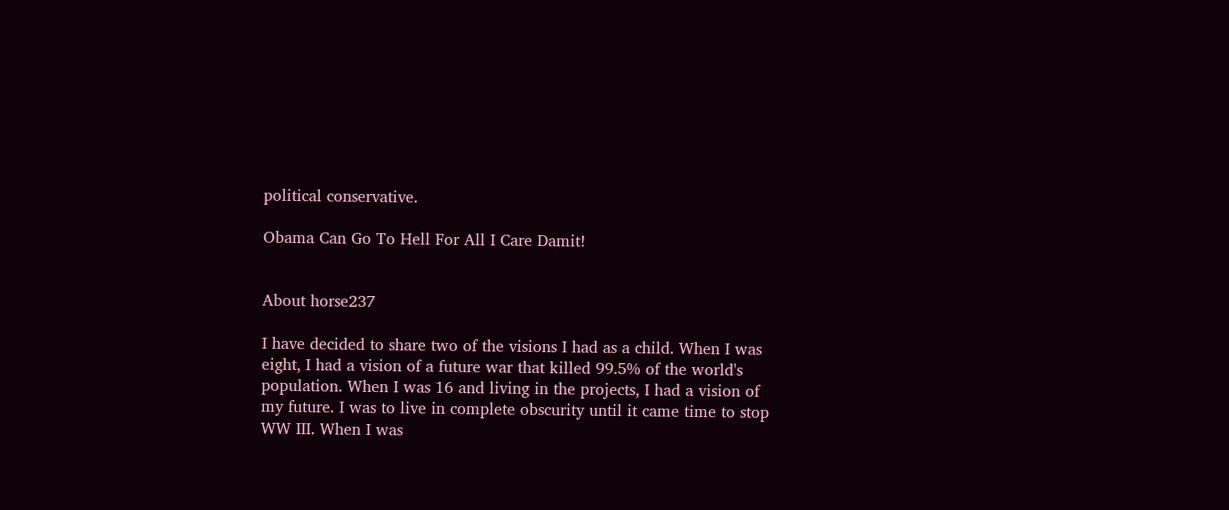political conservative.

Obama Can Go To Hell For All I Care Damit!


About horse237

I have decided to share two of the visions I had as a child. When I was eight, I had a vision of a future war that killed 99.5% of the world's population. When I was 16 and living in the projects, I had a vision of my future. I was to live in complete obscurity until it came time to stop WW III. When I was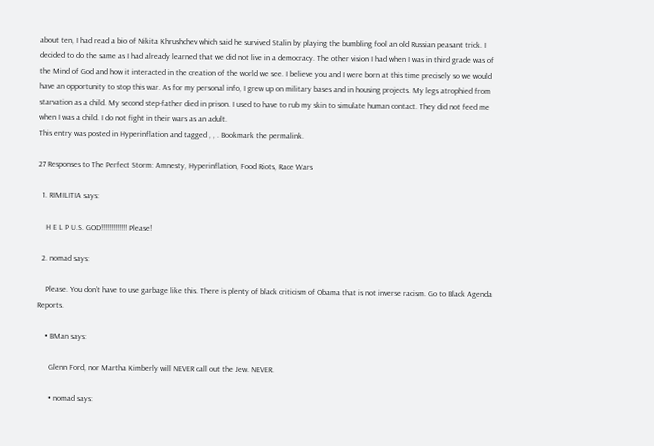about ten, I had read a bio of Nikita Khrushchev which said he survived Stalin by playing the bumbling fool an old Russian peasant trick. I decided to do the same as I had already learned that we did not live in a democracy. The other vision I had when I was in third grade was of the Mind of God and how it interacted in the creation of the world we see. I believe you and I were born at this time precisely so we would have an opportunity to stop this war. As for my personal info, I grew up on military bases and in housing projects. My legs atrophied from starvation as a child. My second step-father died in prison. I used to have to rub my skin to simulate human contact. They did not feed me when I was a child. I do not fight in their wars as an adult.
This entry was posted in Hyperinflation and tagged , , . Bookmark the permalink.

27 Responses to The Perfect Storm: Amnesty, Hyperinflation, Food Riots, Race Wars

  1. RIMILITIA says:

    H E L P U.S. GOD!!!!!!!!!!!!! Please!

  2. nomad says:

    Please. You don’t have to use garbage like this. There is plenty of black criticism of Obama that is not inverse racism. Go to Black Agenda Reports.

    • BMan says:

      Glenn Ford, nor Martha Kimberly will NEVER call out the Jew. NEVER.

      • nomad says: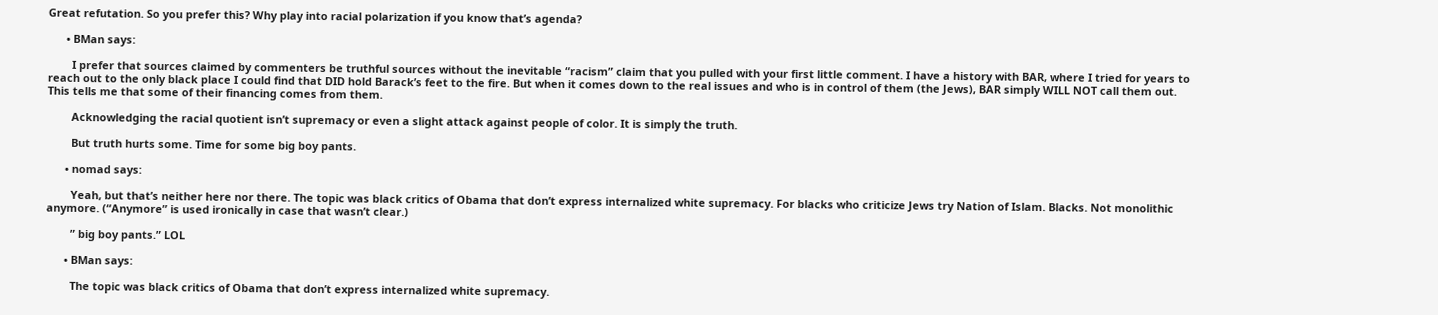Great refutation. So you prefer this? Why play into racial polarization if you know that’s agenda?

      • BMan says:

        I prefer that sources claimed by commenters be truthful sources without the inevitable “racism” claim that you pulled with your first little comment. I have a history with BAR, where I tried for years to reach out to the only black place I could find that DID hold Barack’s feet to the fire. But when it comes down to the real issues and who is in control of them (the Jews), BAR simply WILL NOT call them out. This tells me that some of their financing comes from them.

        Acknowledging the racial quotient isn’t supremacy or even a slight attack against people of color. It is simply the truth.

        But truth hurts some. Time for some big boy pants.

      • nomad says:

        Yeah, but that’s neither here nor there. The topic was black critics of Obama that don’t express internalized white supremacy. For blacks who criticize Jews try Nation of Islam. Blacks. Not monolithic anymore. (“Anymore” is used ironically in case that wasn’t clear.)

        ” big boy pants.” LOL

      • BMan says:

        The topic was black critics of Obama that don’t express internalized white supremacy.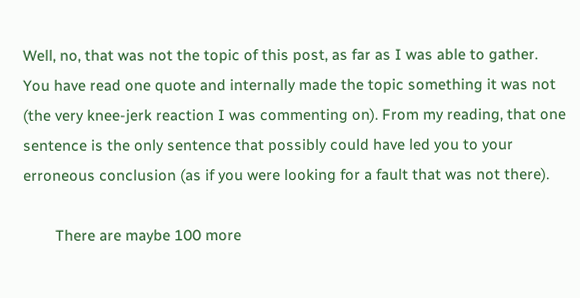Well, no, that was not the topic of this post, as far as I was able to gather. You have read one quote and internally made the topic something it was not (the very knee-jerk reaction I was commenting on). From my reading, that one sentence is the only sentence that possibly could have led you to your erroneous conclusion (as if you were looking for a fault that was not there).

        There are maybe 100 more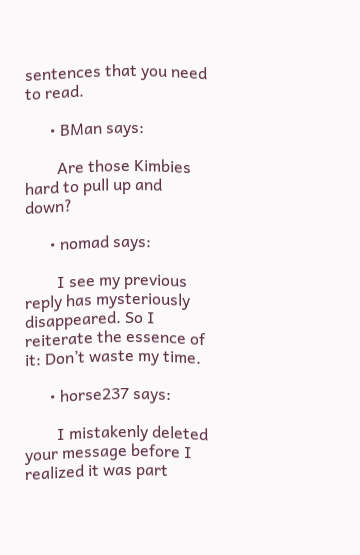sentences that you need to read.

      • BMan says:

        Are those Kimbies hard to pull up and down?

      • nomad says:

        I see my previous reply has mysteriously disappeared. So I reiterate the essence of it: Don’t waste my time.

      • horse237 says:

        I mistakenly deleted your message before I realized it was part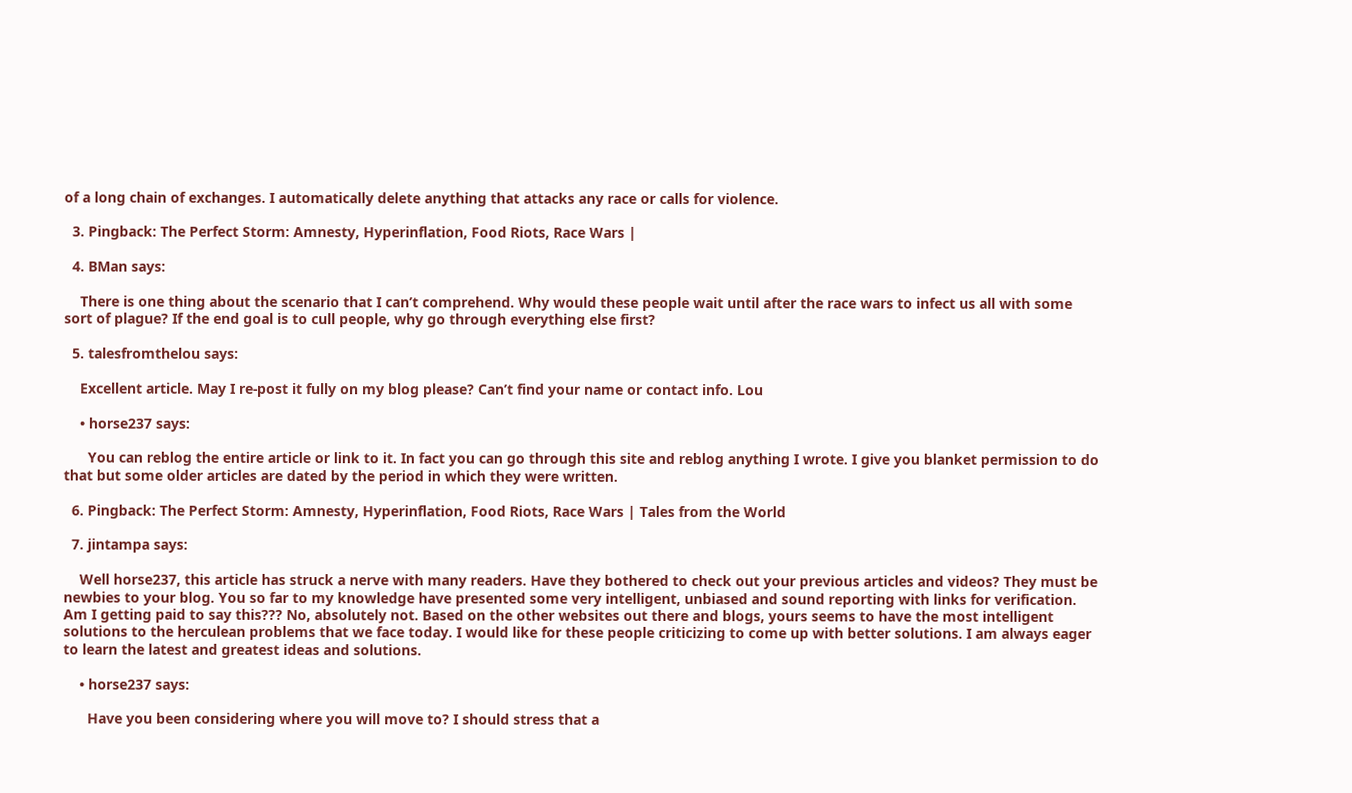of a long chain of exchanges. I automatically delete anything that attacks any race or calls for violence.

  3. Pingback: The Perfect Storm: Amnesty, Hyperinflation, Food Riots, Race Wars |

  4. BMan says:

    There is one thing about the scenario that I can’t comprehend. Why would these people wait until after the race wars to infect us all with some sort of plague? If the end goal is to cull people, why go through everything else first?

  5. talesfromthelou says:

    Excellent article. May I re-post it fully on my blog please? Can’t find your name or contact info. Lou

    • horse237 says:

      You can reblog the entire article or link to it. In fact you can go through this site and reblog anything I wrote. I give you blanket permission to do that but some older articles are dated by the period in which they were written.

  6. Pingback: The Perfect Storm: Amnesty, Hyperinflation, Food Riots, Race Wars | Tales from the World

  7. jintampa says:

    Well horse237, this article has struck a nerve with many readers. Have they bothered to check out your previous articles and videos? They must be newbies to your blog. You so far to my knowledge have presented some very intelligent, unbiased and sound reporting with links for verification. Am I getting paid to say this??? No, absolutely not. Based on the other websites out there and blogs, yours seems to have the most intelligent solutions to the herculean problems that we face today. I would like for these people criticizing to come up with better solutions. I am always eager to learn the latest and greatest ideas and solutions.

    • horse237 says:

      Have you been considering where you will move to? I should stress that a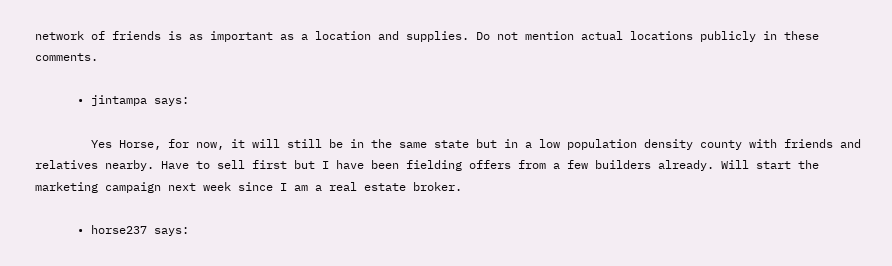network of friends is as important as a location and supplies. Do not mention actual locations publicly in these comments.

      • jintampa says:

        Yes Horse, for now, it will still be in the same state but in a low population density county with friends and relatives nearby. Have to sell first but I have been fielding offers from a few builders already. Will start the marketing campaign next week since I am a real estate broker.

      • horse237 says: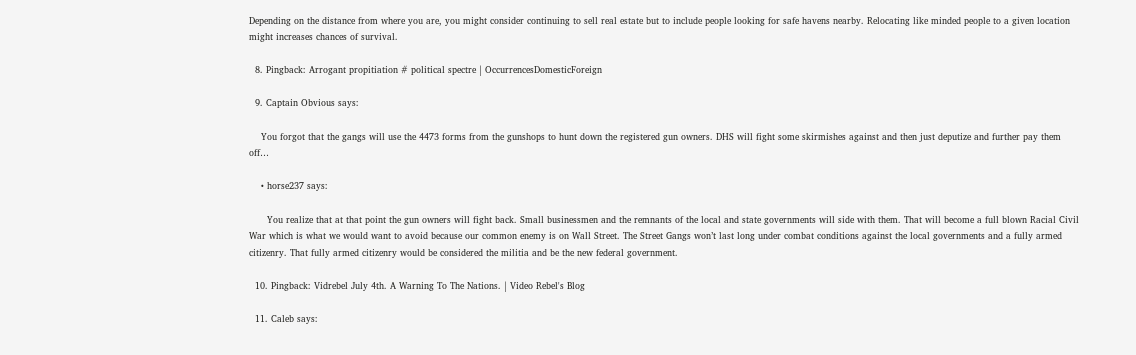Depending on the distance from where you are, you might consider continuing to sell real estate but to include people looking for safe havens nearby. Relocating like minded people to a given location might increases chances of survival.

  8. Pingback: Arrogant propitiation # political spectre | OccurrencesDomesticForeign

  9. Captain Obvious says:

    You forgot that the gangs will use the 4473 forms from the gunshops to hunt down the registered gun owners. DHS will fight some skirmishes against and then just deputize and further pay them off…

    • horse237 says:

      You realize that at that point the gun owners will fight back. Small businessmen and the remnants of the local and state governments will side with them. That will become a full blown Racial Civil War which is what we would want to avoid because our common enemy is on Wall Street. The Street Gangs won’t last long under combat conditions against the local governments and a fully armed citizenry. That fully armed citizenry would be considered the militia and be the new federal government.

  10. Pingback: Vidrebel July 4th. A Warning To The Nations. | Video Rebel's Blog

  11. Caleb says: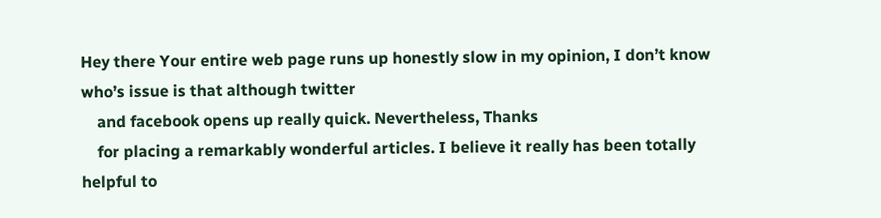Hey there Your entire web page runs up honestly slow in my opinion, I don’t know who’s issue is that although twitter
    and facebook opens up really quick. Nevertheless, Thanks
    for placing a remarkably wonderful articles. I believe it really has been totally helpful to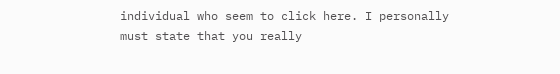individual who seem to click here. I personally must state that you really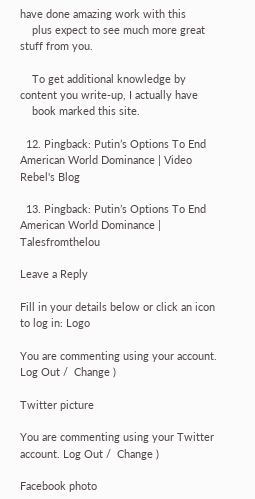have done amazing work with this
    plus expect to see much more great stuff from you.

    To get additional knowledge by content you write-up, I actually have
    book marked this site.

  12. Pingback: Putin’s Options To End American World Dominance | Video Rebel's Blog

  13. Pingback: Putin’s Options To End American World Dominance | Talesfromthelou

Leave a Reply

Fill in your details below or click an icon to log in: Logo

You are commenting using your account. Log Out /  Change )

Twitter picture

You are commenting using your Twitter account. Log Out /  Change )

Facebook photo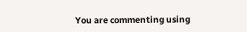You are commenting using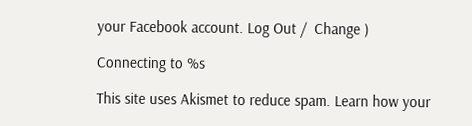your Facebook account. Log Out /  Change )

Connecting to %s

This site uses Akismet to reduce spam. Learn how your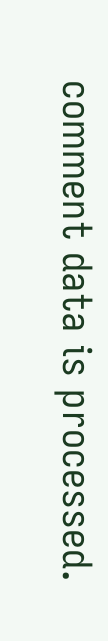comment data is processed.